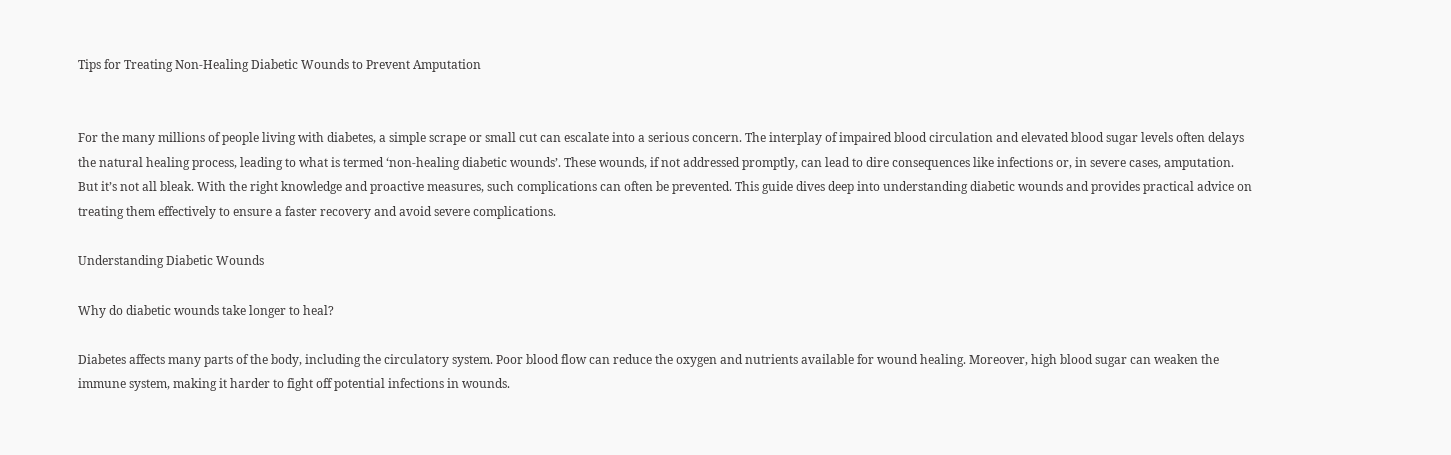Tips for Treating Non-Healing Diabetic Wounds to Prevent Amputation


For the many millions of people living with diabetes, a simple scrape or small cut can escalate into a serious concern. The interplay of impaired blood circulation and elevated blood sugar levels often delays the natural healing process, leading to what is termed ‘non-healing diabetic wounds’. These wounds, if not addressed promptly, can lead to dire consequences like infections or, in severe cases, amputation. But it’s not all bleak. With the right knowledge and proactive measures, such complications can often be prevented. This guide dives deep into understanding diabetic wounds and provides practical advice on treating them effectively to ensure a faster recovery and avoid severe complications.

Understanding Diabetic Wounds

Why do diabetic wounds take longer to heal?

Diabetes affects many parts of the body, including the circulatory system. Poor blood flow can reduce the oxygen and nutrients available for wound healing. Moreover, high blood sugar can weaken the immune system, making it harder to fight off potential infections in wounds.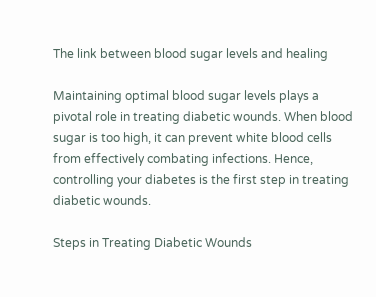The link between blood sugar levels and healing

Maintaining optimal blood sugar levels plays a pivotal role in treating diabetic wounds. When blood sugar is too high, it can prevent white blood cells from effectively combating infections. Hence, controlling your diabetes is the first step in treating diabetic wounds.

Steps in Treating Diabetic Wounds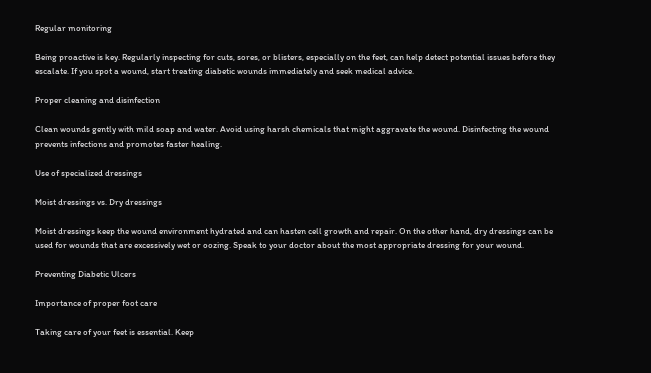Regular monitoring

Being proactive is key. Regularly inspecting for cuts, sores, or blisters, especially on the feet, can help detect potential issues before they escalate. If you spot a wound, start treating diabetic wounds immediately and seek medical advice.

Proper cleaning and disinfection

Clean wounds gently with mild soap and water. Avoid using harsh chemicals that might aggravate the wound. Disinfecting the wound prevents infections and promotes faster healing.

Use of specialized dressings

Moist dressings vs. Dry dressings

Moist dressings keep the wound environment hydrated and can hasten cell growth and repair. On the other hand, dry dressings can be used for wounds that are excessively wet or oozing. Speak to your doctor about the most appropriate dressing for your wound.

Preventing Diabetic Ulcers

Importance of proper foot care

Taking care of your feet is essential. Keep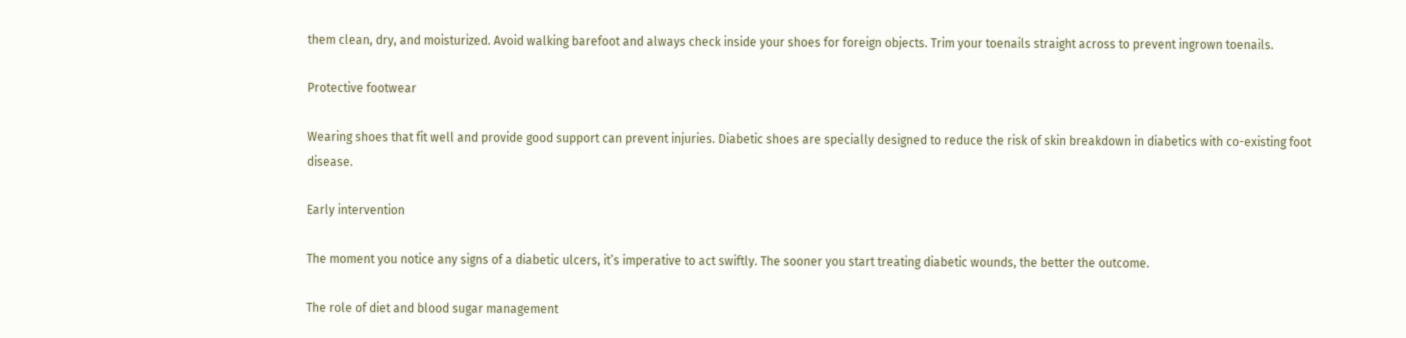them clean, dry, and moisturized. Avoid walking barefoot and always check inside your shoes for foreign objects. Trim your toenails straight across to prevent ingrown toenails.

Protective footwear

Wearing shoes that fit well and provide good support can prevent injuries. Diabetic shoes are specially designed to reduce the risk of skin breakdown in diabetics with co-existing foot disease.

Early intervention

The moment you notice any signs of a diabetic ulcers, it’s imperative to act swiftly. The sooner you start treating diabetic wounds, the better the outcome.

The role of diet and blood sugar management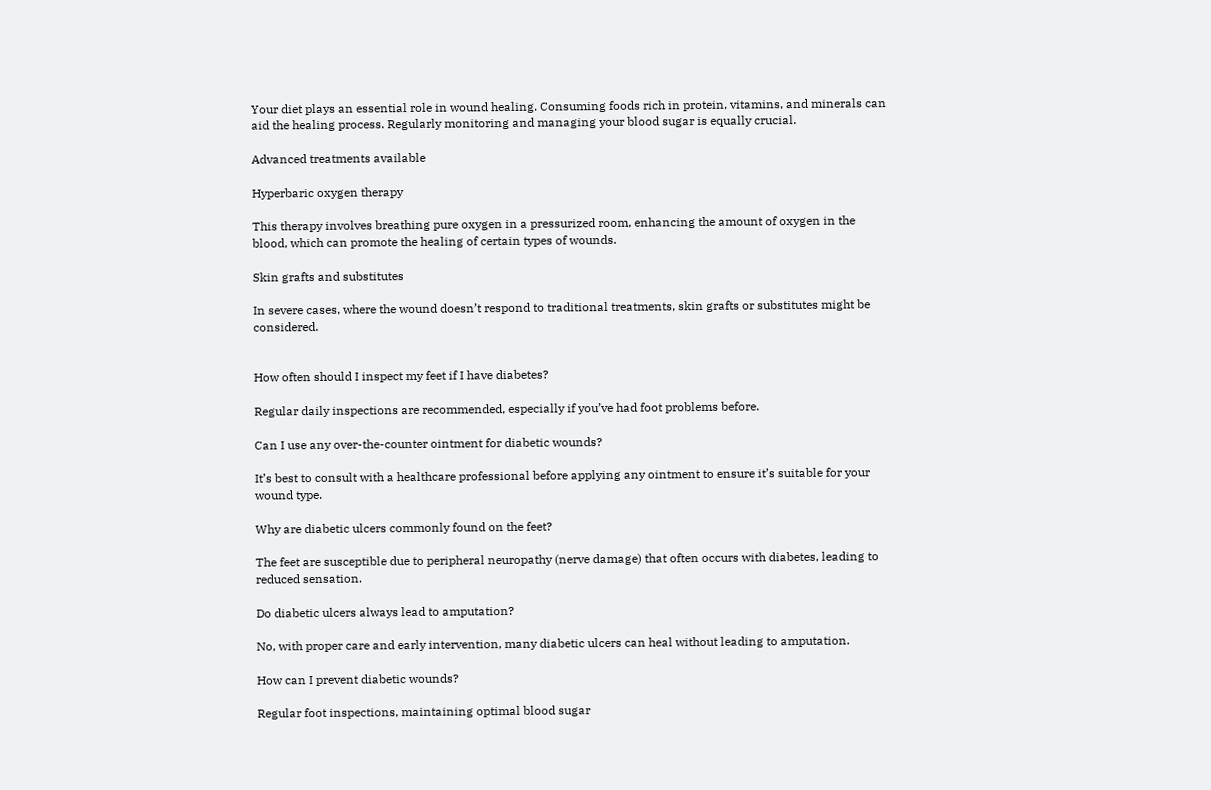Your diet plays an essential role in wound healing. Consuming foods rich in protein, vitamins, and minerals can aid the healing process. Regularly monitoring and managing your blood sugar is equally crucial.

Advanced treatments available

Hyperbaric oxygen therapy

This therapy involves breathing pure oxygen in a pressurized room, enhancing the amount of oxygen in the blood, which can promote the healing of certain types of wounds.

Skin grafts and substitutes

In severe cases, where the wound doesn’t respond to traditional treatments, skin grafts or substitutes might be considered.


How often should I inspect my feet if I have diabetes?

Regular daily inspections are recommended, especially if you’ve had foot problems before.

Can I use any over-the-counter ointment for diabetic wounds?

It’s best to consult with a healthcare professional before applying any ointment to ensure it’s suitable for your wound type.

Why are diabetic ulcers commonly found on the feet?

The feet are susceptible due to peripheral neuropathy (nerve damage) that often occurs with diabetes, leading to reduced sensation.

Do diabetic ulcers always lead to amputation?

No, with proper care and early intervention, many diabetic ulcers can heal without leading to amputation.

How can I prevent diabetic wounds?

Regular foot inspections, maintaining optimal blood sugar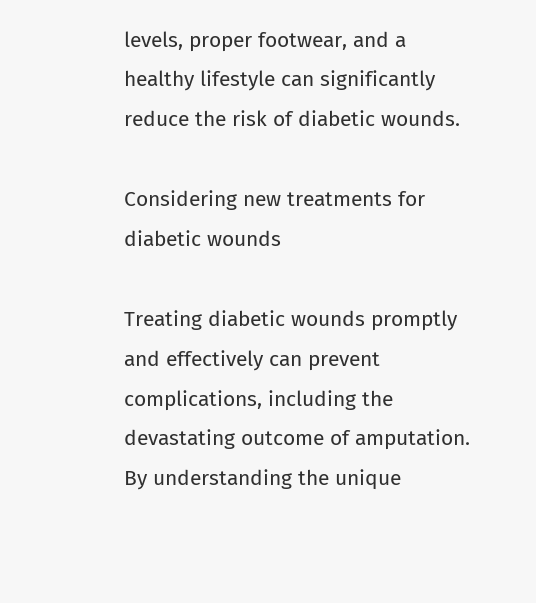levels, proper footwear, and a healthy lifestyle can significantly reduce the risk of diabetic wounds.

Considering new treatments for diabetic wounds

Treating diabetic wounds promptly and effectively can prevent complications, including the devastating outcome of amputation. By understanding the unique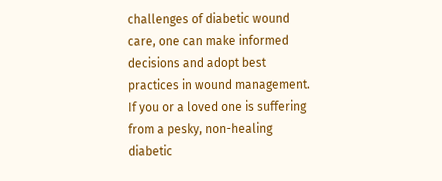challenges of diabetic wound care, one can make informed decisions and adopt best practices in wound management. If you or a loved one is suffering from a pesky, non-healing diabetic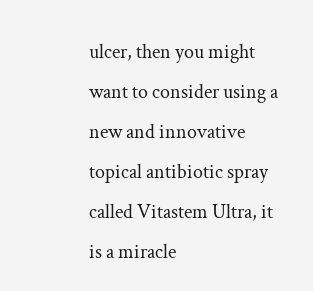ulcer, then you might want to consider using a new and innovative topical antibiotic spray called Vitastem Ultra, it is a miracle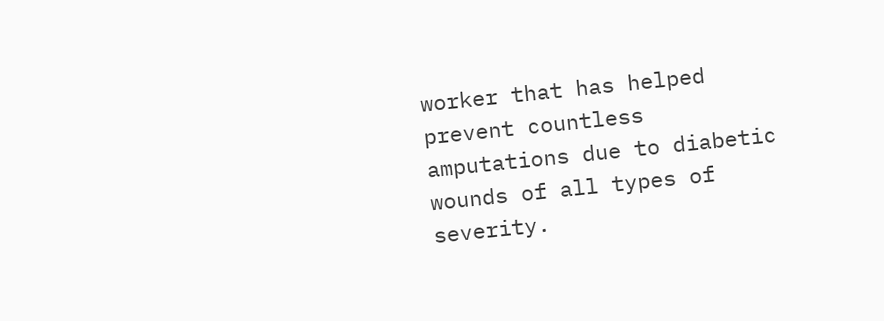worker that has helped prevent countless amputations due to diabetic wounds of all types of severity.